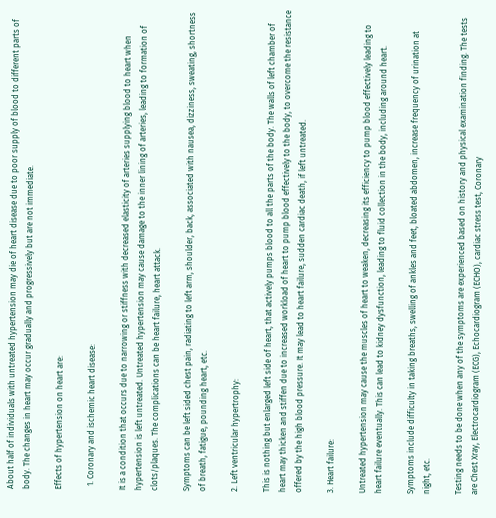About half of individuals with untreated hypertension may die of heart disease due to poor supply of blood to different parts of body. The changes in heart may occur gradually and progressively but are not immediate.

Effects of hypertension on heart are:

  1. Coronary and ischemic heart disease:

It is a condition that occurs due to narrowing or stiffness with decreased elasticity of arteries supplying blood to heart when hypertension is left untreated. Untreated hypertension may cause damage to the inner lining of arteries, leading to formation of clots/plaques. The complications can be heart failure, heart attack.

Symptoms can be left sided chest pain, radiating to left arm, shoulder, back, associated with nausea, dizziness, sweating, shortness of breath, fatigue, pounding heart, etc.

2. Left ventricular hypertrophy:

This is nothing but enlarged left side of heart, that actively pumps blood to all the parts of the body. The walls of left chamber of heart may thicken and stiffen due to increased workload of heart to pump blood effectively to the body, to overcome the resistance offered by the high blood pressure. It may lead to heart failure, sudden cardiac death, if left untreated.

3. Heart failure:

Untreated hypertension may cause the muscles of heart to weaken, decreasing its efficiency to pump blood effectively leading to heart failure eventually. This can lead to kidney dysfunction, leading to fluid collection in the body, including around heart.

Symptoms include difficulty in taking breaths, swelling of ankles and feet, bloated abdomen, increase frequency of urination at night, etc.

Testing needs to be done when any of the symptoms are experienced based on history and physical examination finding. The tests are Chest Xray, Electrocardiogram (ECG), Echocardiogram (ECHO), cardiac stress test, Coronary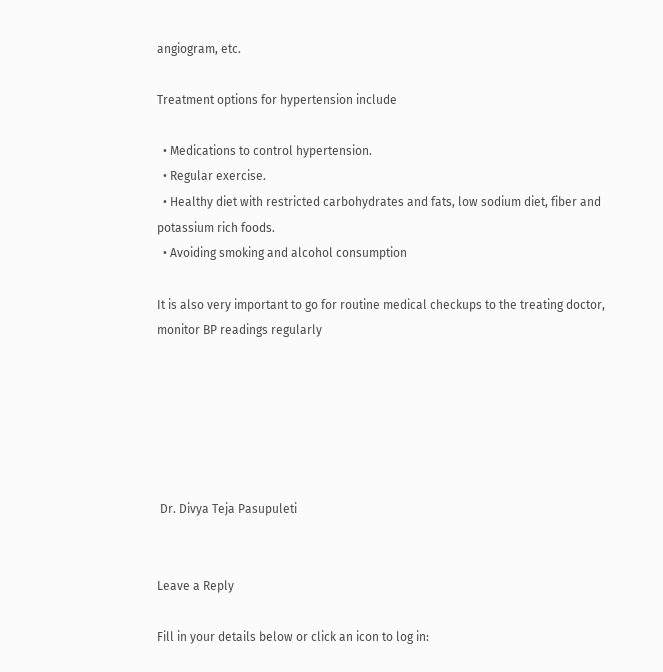angiogram, etc.

Treatment options for hypertension include

  • Medications to control hypertension.
  • Regular exercise.
  • Healthy diet with restricted carbohydrates and fats, low sodium diet, fiber and potassium rich foods.
  • Avoiding smoking and alcohol consumption

It is also very important to go for routine medical checkups to the treating doctor, monitor BP readings regularly






 Dr. Divya Teja Pasupuleti


Leave a Reply

Fill in your details below or click an icon to log in: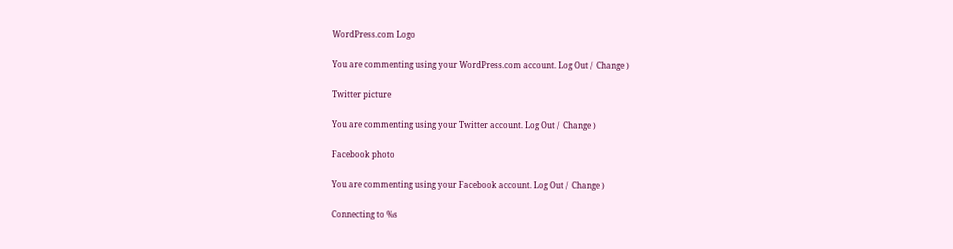WordPress.com Logo

You are commenting using your WordPress.com account. Log Out /  Change )

Twitter picture

You are commenting using your Twitter account. Log Out /  Change )

Facebook photo

You are commenting using your Facebook account. Log Out /  Change )

Connecting to %s